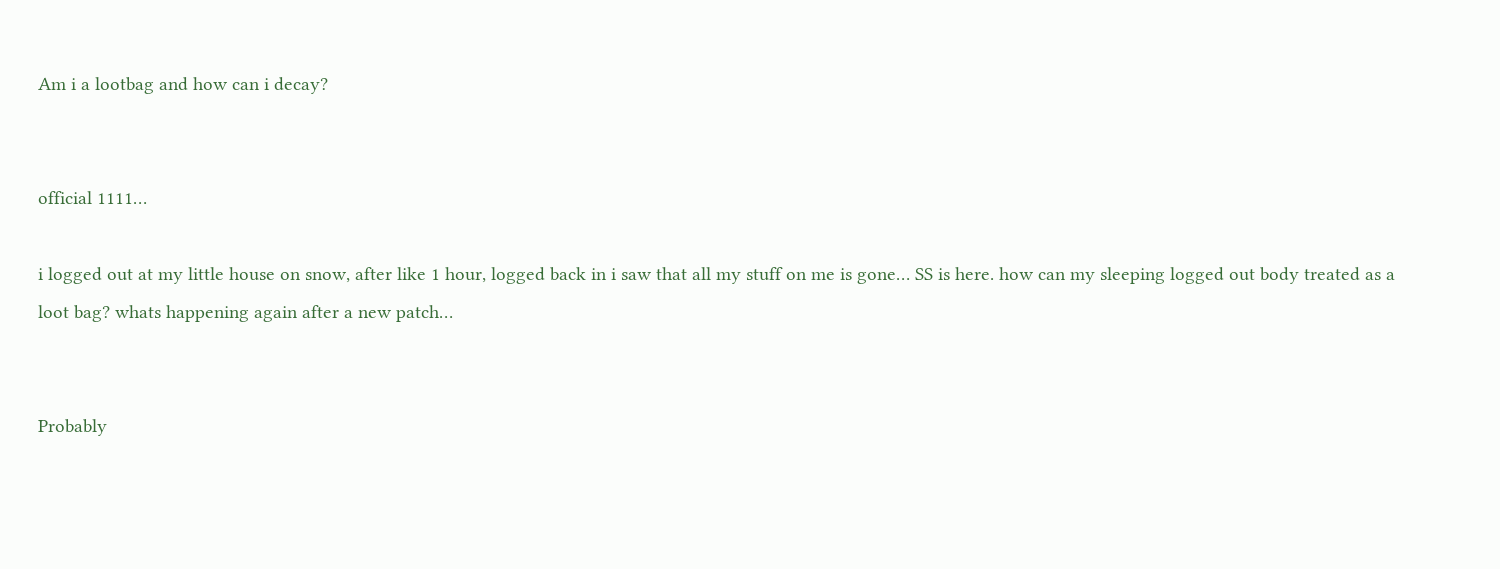Am i a lootbag and how can i decay?


official 1111…

i logged out at my little house on snow, after like 1 hour, logged back in i saw that all my stuff on me is gone… SS is here. how can my sleeping logged out body treated as a loot bag? whats happening again after a new patch…


Probably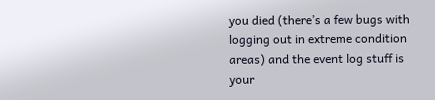you died (there’s a few bugs with logging out in extreme condition areas) and the event log stuff is your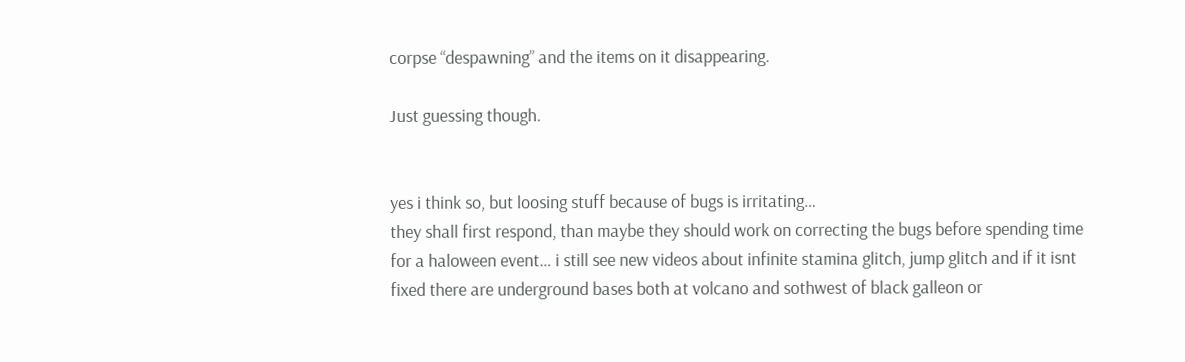corpse “despawning” and the items on it disappearing.

Just guessing though.


yes i think so, but loosing stuff because of bugs is irritating…
they shall first respond, than maybe they should work on correcting the bugs before spending time for a haloween event… i still see new videos about infinite stamina glitch, jump glitch and if it isnt fixed there are underground bases both at volcano and sothwest of black galleon or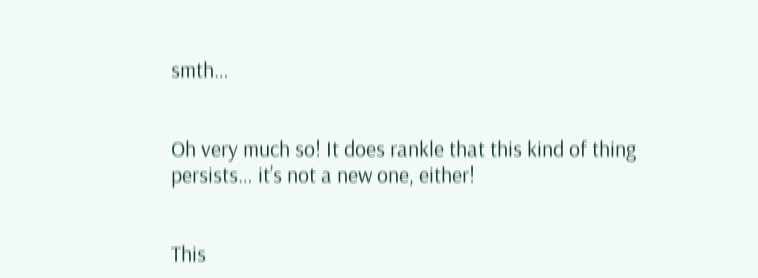smth…


Oh very much so! It does rankle that this kind of thing persists… it’s not a new one, either!


This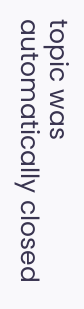topic was automatically closed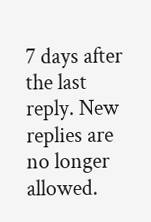7 days after the last reply. New replies are no longer allowed.